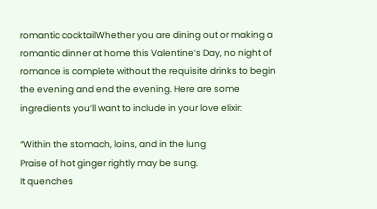romantic cocktailWhether you are dining out or making a romantic dinner at home this Valentine’s Day, no night of romance is complete without the requisite drinks to begin the evening and end the evening. Here are some ingredients you’ll want to include in your love elixir:

“Within the stomach, loins, and in the lung
Praise of hot ginger rightly may be sung.
It quenches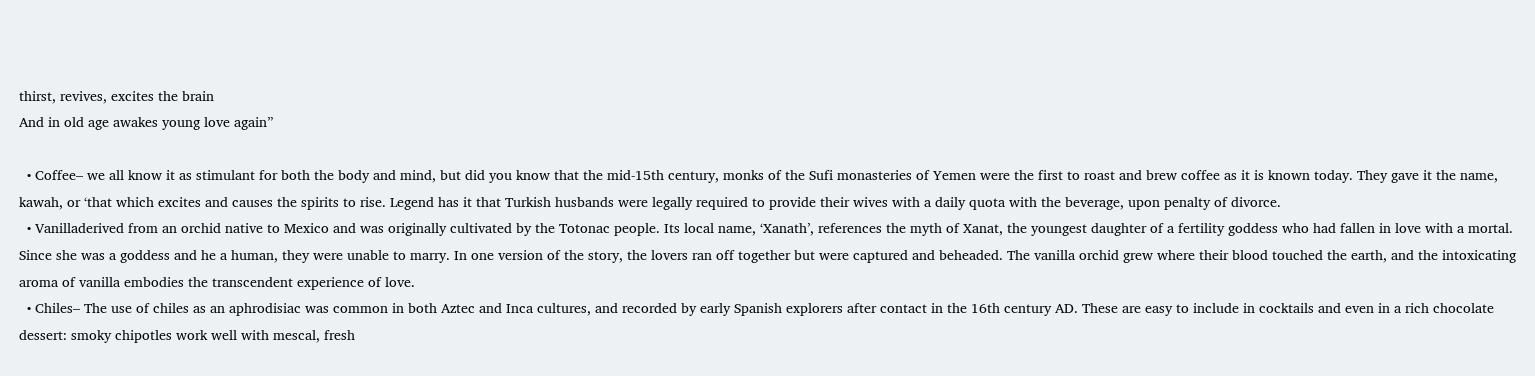thirst, revives, excites the brain
And in old age awakes young love again”

  • Coffee– we all know it as stimulant for both the body and mind, but did you know that the mid-15th century, monks of the Sufi monasteries of Yemen were the first to roast and brew coffee as it is known today. They gave it the name, kawah, or ‘that which excites and causes the spirits to rise. Legend has it that Turkish husbands were legally required to provide their wives with a daily quota with the beverage, upon penalty of divorce.
  • Vanilladerived from an orchid native to Mexico and was originally cultivated by the Totonac people. Its local name, ‘Xanath’, references the myth of Xanat, the youngest daughter of a fertility goddess who had fallen in love with a mortal. Since she was a goddess and he a human, they were unable to marry. In one version of the story, the lovers ran off together but were captured and beheaded. The vanilla orchid grew where their blood touched the earth, and the intoxicating aroma of vanilla embodies the transcendent experience of love.
  • Chiles– The use of chiles as an aphrodisiac was common in both Aztec and Inca cultures, and recorded by early Spanish explorers after contact in the 16th century AD. These are easy to include in cocktails and even in a rich chocolate dessert: smoky chipotles work well with mescal, fresh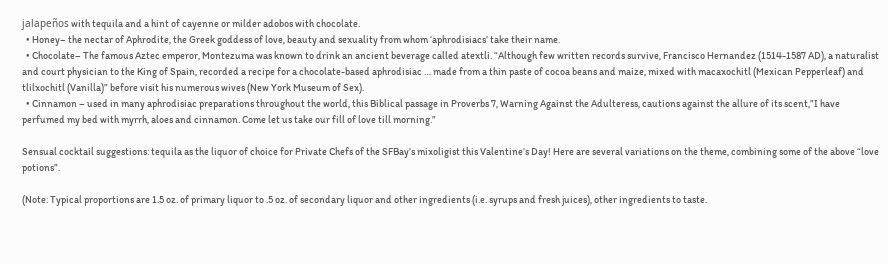jalapeños with tequila and a hint of cayenne or milder adobos with chocolate.
  • Honey– the nectar of Aphrodite, the Greek goddess of love, beauty and sexuality from whom ‘aphrodisiacs’ take their name.
  • Chocolate– The famous Aztec emperor, Montezuma was known to drink an ancient beverage called atextli. “Although few written records survive, Francisco Hernandez (1514-1587 AD), a naturalist and court physician to the King of Spain, recorded a recipe for a chocolate-based aphrodisiac … made from a thin paste of cocoa beans and maize, mixed with macaxochitl (Mexican Pepperleaf) and tlilxochitl (Vanilla)” before visit his numerous wives (New York Museum of Sex).
  • Cinnamon – used in many aphrodisiac preparations throughout the world, this Biblical passage in Proverbs 7, Warning Against the Adulteress, cautions against the allure of its scent,”I have perfumed my bed with myrrh, aloes and cinnamon. Come let us take our fill of love till morning.”

Sensual cocktail suggestions: tequila as the liquor of choice for Private Chefs of the SFBay’s mixoligist this Valentine’s Day! Here are several variations on the theme, combining some of the above “love potions”.

(Note: Typical proportions are 1.5 oz. of primary liquor to .5 oz. of secondary liquor and other ingredients (i.e. syrups and fresh juices), other ingredients to taste.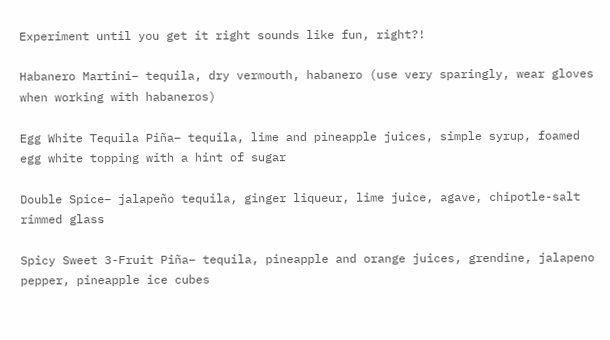Experiment until you get it right sounds like fun, right?!

Habanero Martini– tequila, dry vermouth, habanero (use very sparingly, wear gloves when working with habaneros)

Egg White Tequila Piña– tequila, lime and pineapple juices, simple syrup, foamed egg white topping with a hint of sugar

Double Spice– jalapeño tequila, ginger liqueur, lime juice, agave, chipotle-salt rimmed glass

Spicy Sweet 3-Fruit Piña– tequila, pineapple and orange juices, grendine, jalapeno pepper, pineapple ice cubes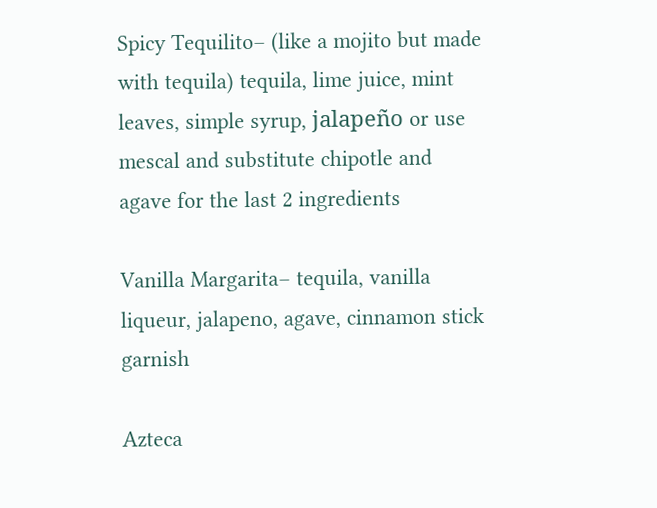Spicy Tequilito– (like a mojito but made with tequila) tequila, lime juice, mint leaves, simple syrup, jalapeño or use mescal and substitute chipotle and agave for the last 2 ingredients

Vanilla Margarita– tequila, vanilla liqueur, jalapeno, agave, cinnamon stick garnish

Azteca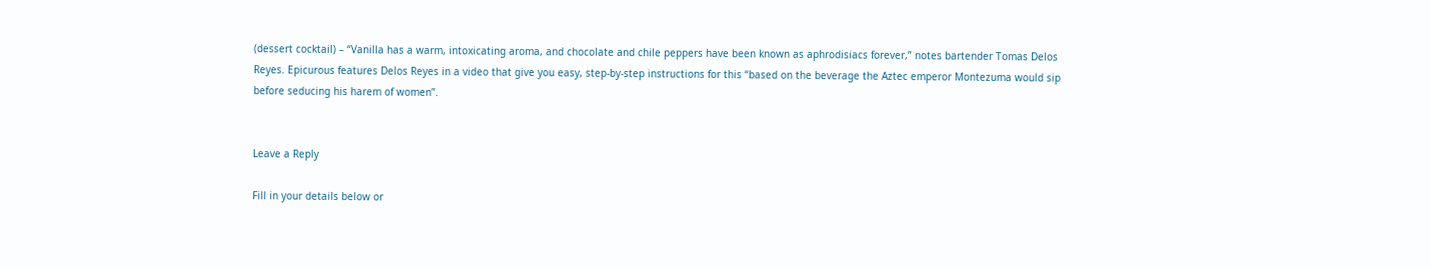(dessert cocktail) – “Vanilla has a warm, intoxicating aroma, and chocolate and chile peppers have been known as aphrodisiacs forever,” notes bartender Tomas Delos Reyes. Epicurous features Delos Reyes in a video that give you easy, step-by-step instructions for this “based on the beverage the Aztec emperor Montezuma would sip before seducing his harem of women”.


Leave a Reply

Fill in your details below or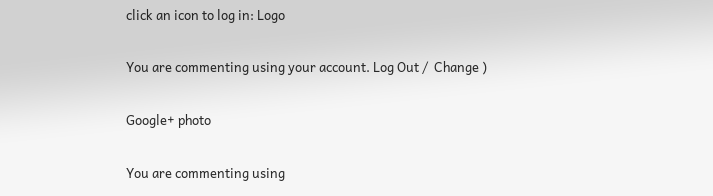click an icon to log in: Logo

You are commenting using your account. Log Out /  Change )

Google+ photo

You are commenting using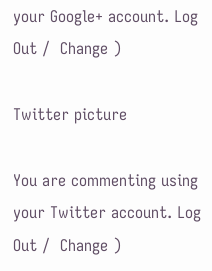your Google+ account. Log Out /  Change )

Twitter picture

You are commenting using your Twitter account. Log Out /  Change )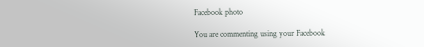Facebook photo

You are commenting using your Facebook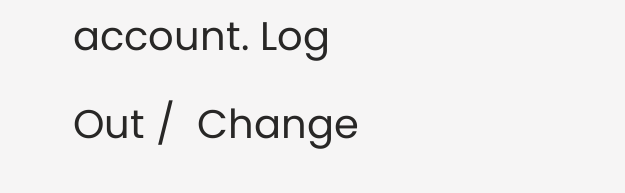account. Log Out /  Change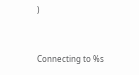)


Connecting to %s